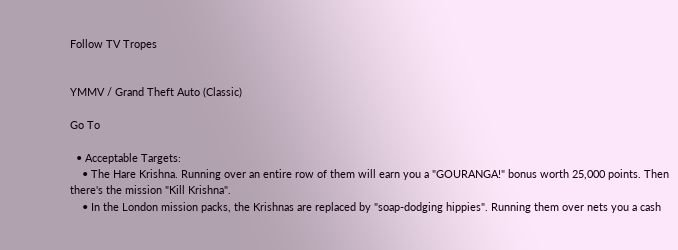Follow TV Tropes


YMMV / Grand Theft Auto (Classic)

Go To

  • Acceptable Targets:
    • The Hare Krishna. Running over an entire row of them will earn you a "GOURANGA!" bonus worth 25,000 points. Then there's the mission "Kill Krishna".
    • In the London mission packs, the Krishnas are replaced by "soap-dodging hippies". Running them over nets you a cash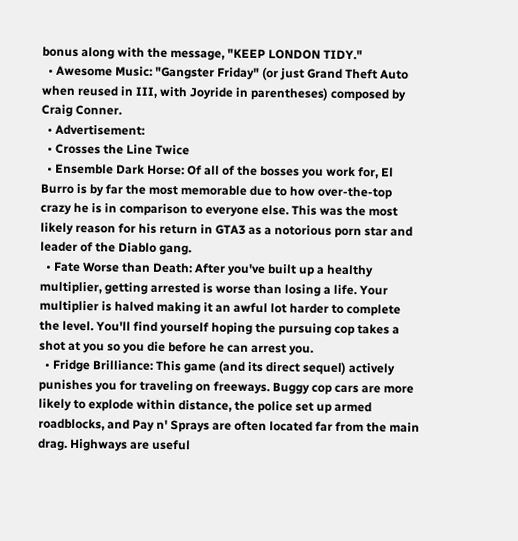bonus along with the message, "KEEP LONDON TIDY."
  • Awesome Music: "Gangster Friday" (or just Grand Theft Auto when reused in III, with Joyride in parentheses) composed by Craig Conner.
  • Advertisement:
  • Crosses the Line Twice
  • Ensemble Dark Horse: Of all of the bosses you work for, El Burro is by far the most memorable due to how over-the-top crazy he is in comparison to everyone else. This was the most likely reason for his return in GTA3 as a notorious porn star and leader of the Diablo gang.
  • Fate Worse than Death: After you've built up a healthy multiplier, getting arrested is worse than losing a life. Your multiplier is halved making it an awful lot harder to complete the level. You'll find yourself hoping the pursuing cop takes a shot at you so you die before he can arrest you.
  • Fridge Brilliance: This game (and its direct sequel) actively punishes you for traveling on freeways. Buggy cop cars are more likely to explode within distance, the police set up armed roadblocks, and Pay n' Sprays are often located far from the main drag. Highways are useful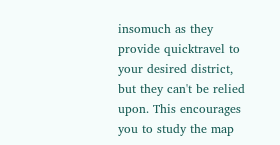insomuch as they provide quicktravel to your desired district, but they can't be relied upon. This encourages you to study the map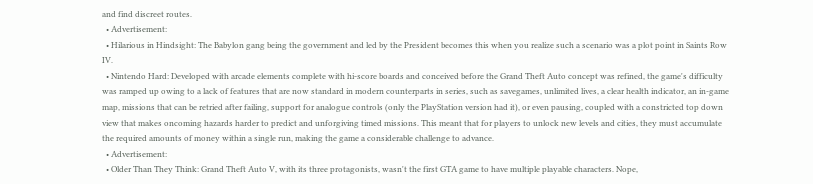and find discreet routes.
  • Advertisement:
  • Hilarious in Hindsight: The Babylon gang being the government and led by the President becomes this when you realize such a scenario was a plot point in Saints Row IV.
  • Nintendo Hard: Developed with arcade elements complete with hi-score boards and conceived before the Grand Theft Auto concept was refined, the game's difficulty was ramped up owing to a lack of features that are now standard in modern counterparts in series, such as savegames, unlimited lives, a clear health indicator, an in-game map, missions that can be retried after failing, support for analogue controls (only the PlayStation version had it), or even pausing, coupled with a constricted top down view that makes oncoming hazards harder to predict and unforgiving timed missions. This meant that for players to unlock new levels and cities, they must accumulate the required amounts of money within a single run, making the game a considerable challenge to advance.
  • Advertisement:
  • Older Than They Think: Grand Theft Auto V, with its three protagonists, wasn't the first GTA game to have multiple playable characters. Nope,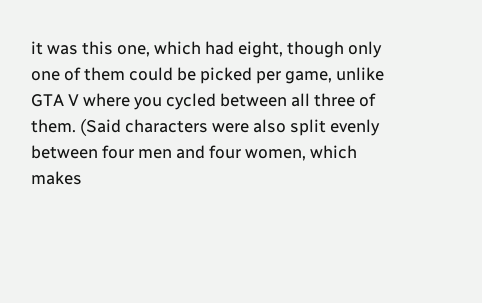it was this one, which had eight, though only one of them could be picked per game, unlike GTA V where you cycled between all three of them. (Said characters were also split evenly between four men and four women, which makes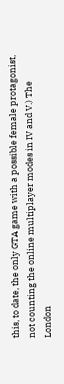this, to date, the only GTA game with a possible female protagonist, not counting the online multiplayer modes in IV and V.) The London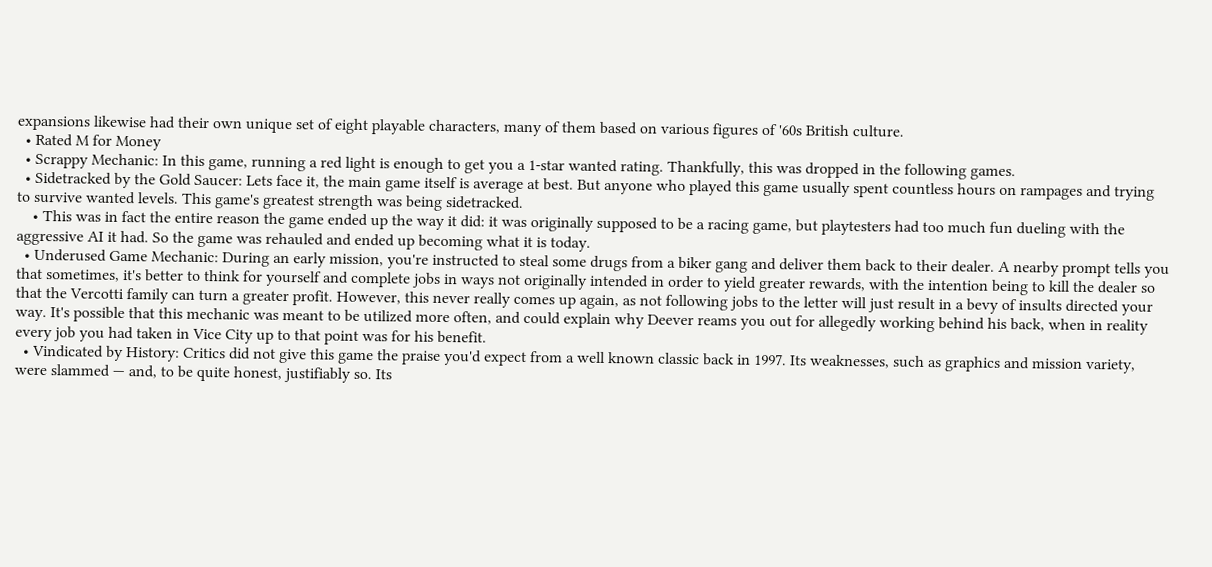expansions likewise had their own unique set of eight playable characters, many of them based on various figures of '60s British culture.
  • Rated M for Money
  • Scrappy Mechanic: In this game, running a red light is enough to get you a 1-star wanted rating. Thankfully, this was dropped in the following games.
  • Sidetracked by the Gold Saucer: Lets face it, the main game itself is average at best. But anyone who played this game usually spent countless hours on rampages and trying to survive wanted levels. This game's greatest strength was being sidetracked.
    • This was in fact the entire reason the game ended up the way it did: it was originally supposed to be a racing game, but playtesters had too much fun dueling with the aggressive AI it had. So the game was rehauled and ended up becoming what it is today.
  • Underused Game Mechanic: During an early mission, you're instructed to steal some drugs from a biker gang and deliver them back to their dealer. A nearby prompt tells you that sometimes, it's better to think for yourself and complete jobs in ways not originally intended in order to yield greater rewards, with the intention being to kill the dealer so that the Vercotti family can turn a greater profit. However, this never really comes up again, as not following jobs to the letter will just result in a bevy of insults directed your way. It's possible that this mechanic was meant to be utilized more often, and could explain why Deever reams you out for allegedly working behind his back, when in reality every job you had taken in Vice City up to that point was for his benefit.
  • Vindicated by History: Critics did not give this game the praise you'd expect from a well known classic back in 1997. Its weaknesses, such as graphics and mission variety, were slammed — and, to be quite honest, justifiably so. Its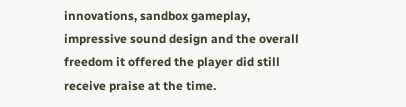innovations, sandbox gameplay, impressive sound design and the overall freedom it offered the player did still receive praise at the time.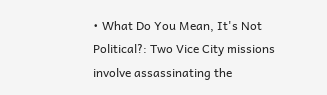• What Do You Mean, It's Not Political?: Two Vice City missions involve assassinating the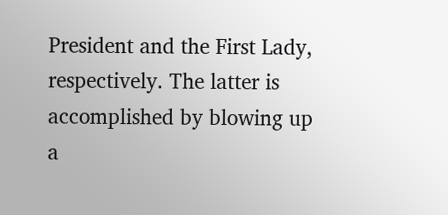President and the First Lady, respectively. The latter is accomplished by blowing up a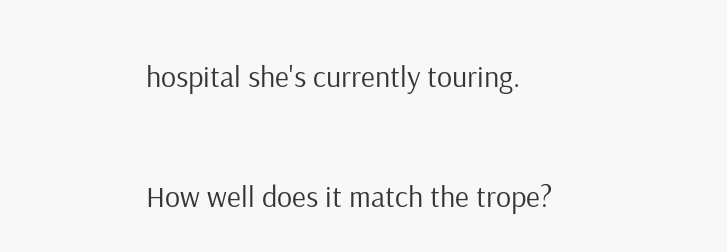hospital she's currently touring.


How well does it match the trope?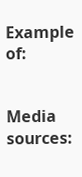Example of:


Media sources: